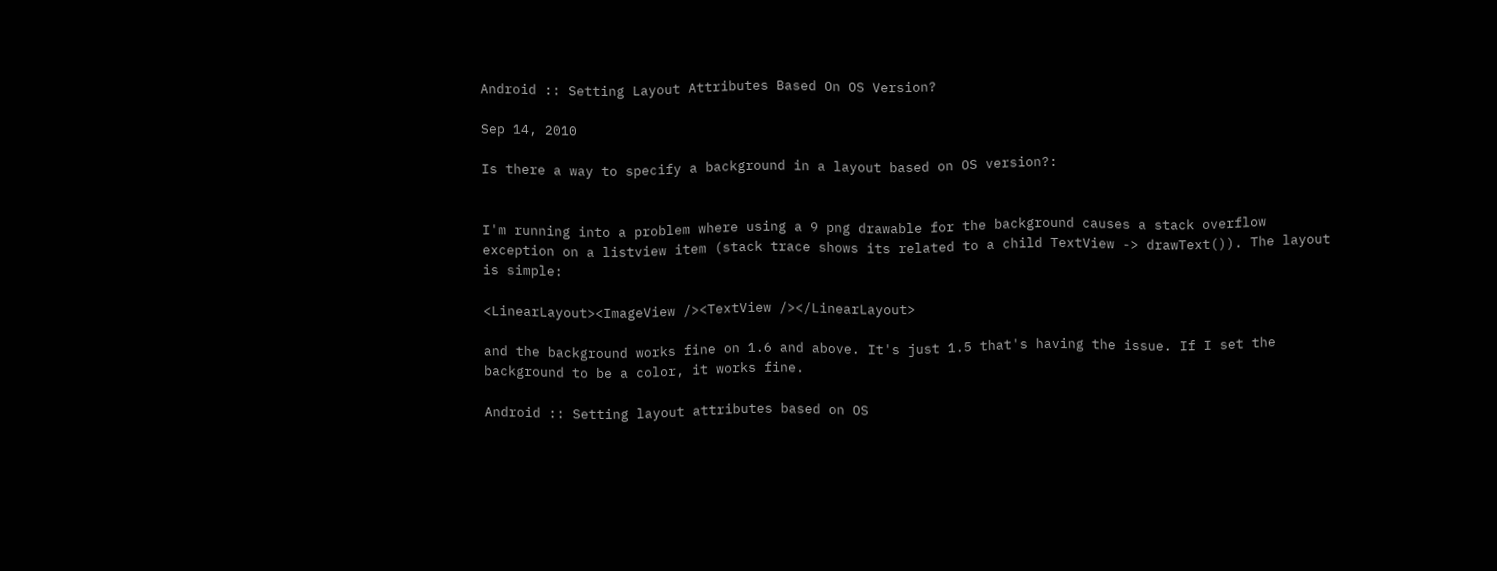Android :: Setting Layout Attributes Based On OS Version?

Sep 14, 2010

Is there a way to specify a background in a layout based on OS version?:


I'm running into a problem where using a 9 png drawable for the background causes a stack overflow exception on a listview item (stack trace shows its related to a child TextView -> drawText()). The layout is simple:

<LinearLayout><ImageView /><TextView /></LinearLayout>

and the background works fine on 1.6 and above. It's just 1.5 that's having the issue. If I set the background to be a color, it works fine.

Android :: Setting layout attributes based on OS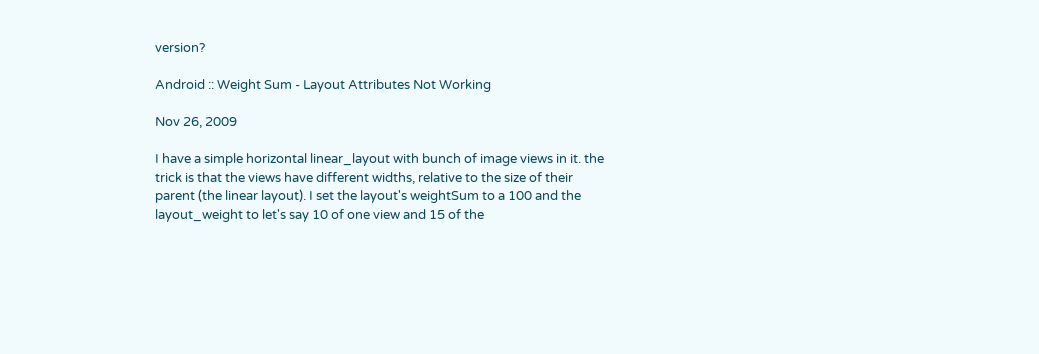version?

Android :: Weight Sum - Layout Attributes Not Working

Nov 26, 2009

I have a simple horizontal linear_layout with bunch of image views in it. the trick is that the views have different widths, relative to the size of their parent (the linear layout). I set the layout's weightSum to a 100 and the layout_weight to let's say 10 of one view and 15 of the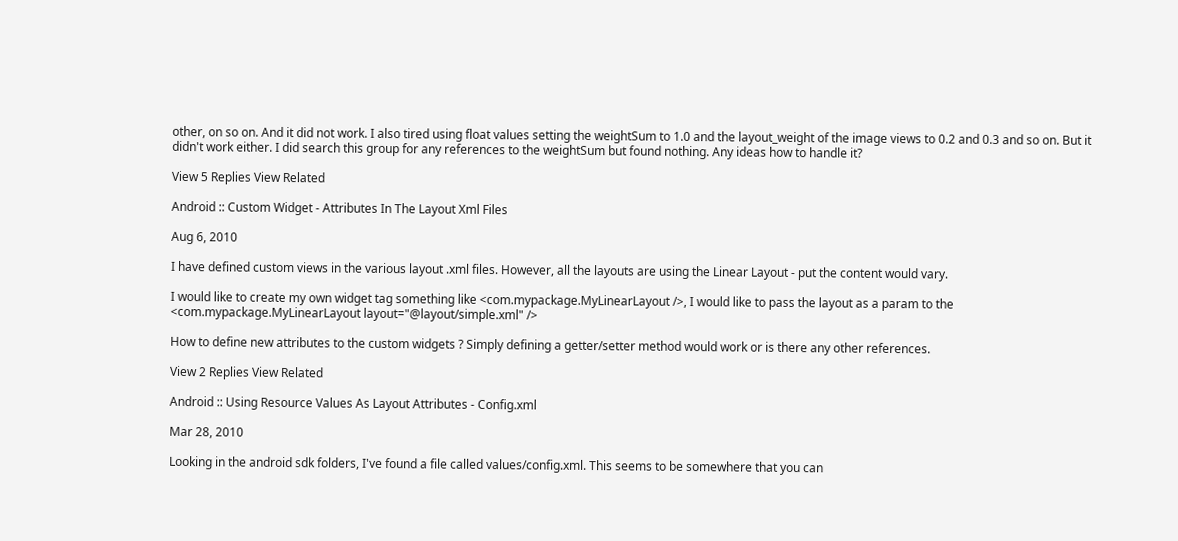other, on so on. And it did not work. I also tired using float values setting the weightSum to 1.0 and the layout_weight of the image views to 0.2 and 0.3 and so on. But it didn't work either. I did search this group for any references to the weightSum but found nothing. Any ideas how to handle it?

View 5 Replies View Related

Android :: Custom Widget - Attributes In The Layout Xml Files

Aug 6, 2010

I have defined custom views in the various layout .xml files. However, all the layouts are using the Linear Layout - put the content would vary.

I would like to create my own widget tag something like <com.mypackage.MyLinearLayout />, I would like to pass the layout as a param to the <com.mypackage.MyLinearLayout layout="@layout/simple.xml" />

How to define new attributes to the custom widgets ? Simply defining a getter/setter method would work or is there any other references.

View 2 Replies View Related

Android :: Using Resource Values As Layout Attributes - Config.xml

Mar 28, 2010

Looking in the android sdk folders, I've found a file called values/config.xml. This seems to be somewhere that you can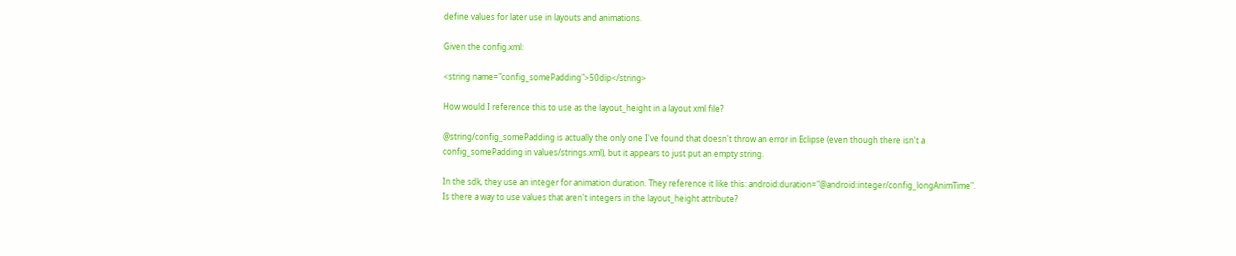define values for later use in layouts and animations.

Given the config.xml:

<string name="config_somePadding">50dip</string>

How would I reference this to use as the layout_height in a layout xml file?

@string/config_somePadding is actually the only one I've found that doesn't throw an error in Eclipse (even though there isn't a config_somePadding in values/strings.xml), but it appears to just put an empty string.

In the sdk, they use an integer for animation duration. They reference it like this: android:duration="@android:integer/config_longAnimTime". Is there a way to use values that aren't integers in the layout_height attribute?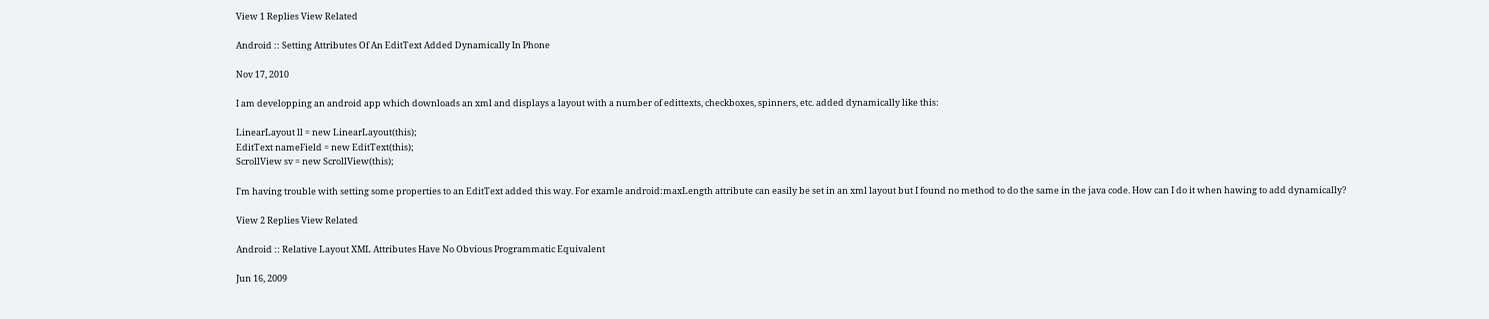View 1 Replies View Related

Android :: Setting Attributes Of An EditText Added Dynamically In Phone

Nov 17, 2010

I am developping an android app which downloads an xml and displays a layout with a number of edittexts, checkboxes, spinners, etc. added dynamically like this:

LinearLayout ll = new LinearLayout(this);
EditText nameField = new EditText(this);
ScrollView sv = new ScrollView(this);

I'm having trouble with setting some properties to an EditText added this way. For examle android:maxLength attribute can easily be set in an xml layout but I found no method to do the same in the java code. How can I do it when hawing to add dynamically?

View 2 Replies View Related

Android :: Relative Layout XML Attributes Have No Obvious Programmatic Equivalent

Jun 16, 2009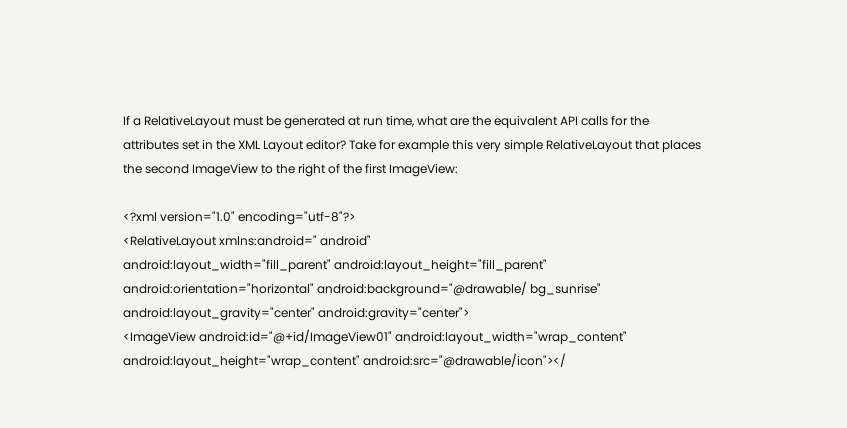If a RelativeLayout must be generated at run time, what are the equivalent API calls for the attributes set in the XML Layout editor? Take for example this very simple RelativeLayout that places the second ImageView to the right of the first ImageView:

<?xml version="1.0" encoding="utf-8"?>
<RelativeLayout xmlns:android=" android"
android:layout_width="fill_parent" android:layout_height="fill_parent"
android:orientation="horizontal" android:background="@drawable/ bg_sunrise"
android:layout_gravity="center" android:gravity="center">
<ImageView android:id="@+id/ImageView01" android:layout_width="wrap_content" android:layout_height="wrap_content" android:src="@drawable/icon"></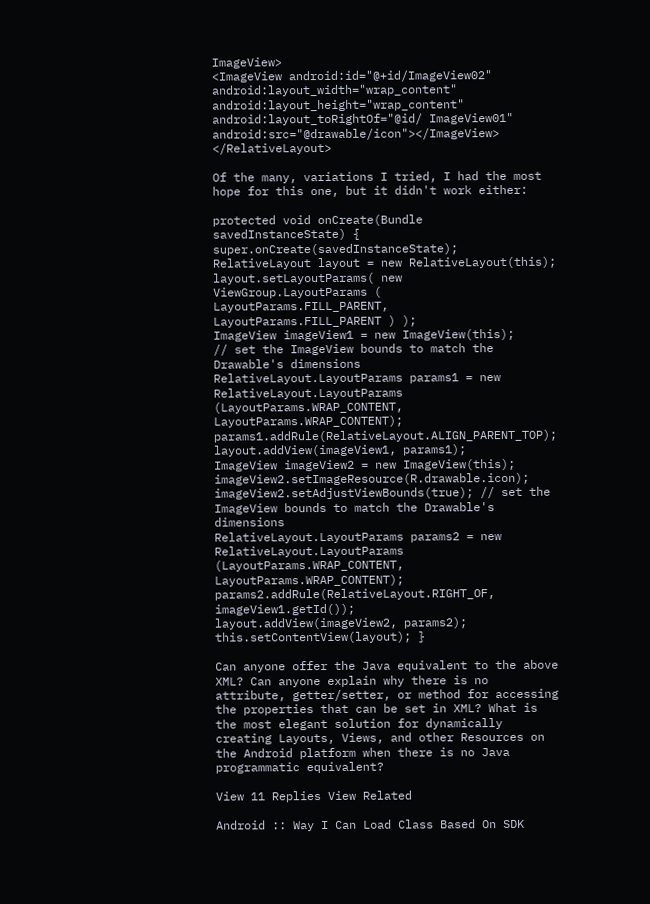ImageView>
<ImageView android:id="@+id/ImageView02" android:layout_width="wrap_content" android:layout_height="wrap_content" android:layout_toRightOf="@id/ ImageView01" android:src="@drawable/icon"></ImageView> </RelativeLayout>

Of the many, variations I tried, I had the most hope for this one, but it didn't work either:

protected void onCreate(Bundle savedInstanceState) { super.onCreate(savedInstanceState);
RelativeLayout layout = new RelativeLayout(this);
layout.setLayoutParams( new ViewGroup.LayoutParams (
LayoutParams.FILL_PARENT, LayoutParams.FILL_PARENT ) );
ImageView imageView1 = new ImageView(this);
// set the ImageView bounds to match the Drawable's dimensions
RelativeLayout.LayoutParams params1 = new RelativeLayout.LayoutParams (LayoutParams.WRAP_CONTENT, LayoutParams.WRAP_CONTENT);
params1.addRule(RelativeLayout.ALIGN_PARENT_TOP); layout.addView(imageView1, params1);
ImageView imageView2 = new ImageView(this); imageView2.setImageResource(R.drawable.icon);
imageView2.setAdjustViewBounds(true); // set the ImageView bounds to match the Drawable's dimensions
RelativeLayout.LayoutParams params2 = new RelativeLayout.LayoutParams
(LayoutParams.WRAP_CONTENT, LayoutParams.WRAP_CONTENT);
params2.addRule(RelativeLayout.RIGHT_OF, imageView1.getId());
layout.addView(imageView2, params2); this.setContentView(layout); }

Can anyone offer the Java equivalent to the above XML? Can anyone explain why there is no attribute, getter/setter, or method for accessing the properties that can be set in XML? What is the most elegant solution for dynamically creating Layouts, Views, and other Resources on the Android platform when there is no Java programmatic equivalent?

View 11 Replies View Related

Android :: Way I Can Load Class Based On SDK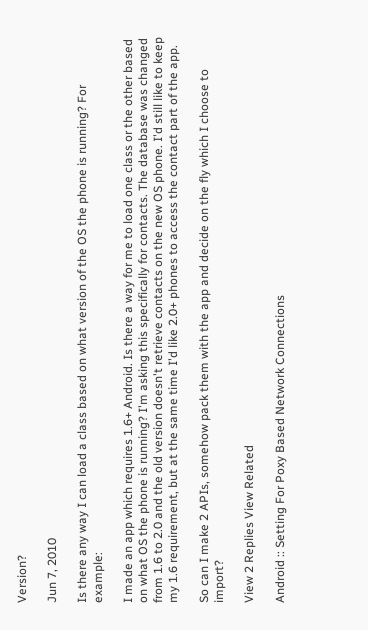Version?

Jun 7, 2010

Is there any way I can load a class based on what version of the OS the phone is running? For example:

I made an app which requires 1.6+ Android. Is there a way for me to load one class or the other based on what OS the phone is running? I'm asking this specifically for contacts. The database was changed from 1.6 to 2.0 and the old version doesn't retrieve contacts on the new OS phone. I'd still like to keep my 1.6 requirement, but at the same time I'd like 2.0+ phones to access the contact part of the app.

So can I make 2 APIs, somehow pack them with the app and decide on the fly which I choose to import?

View 2 Replies View Related

Android :: Setting For Poxy Based Network Connections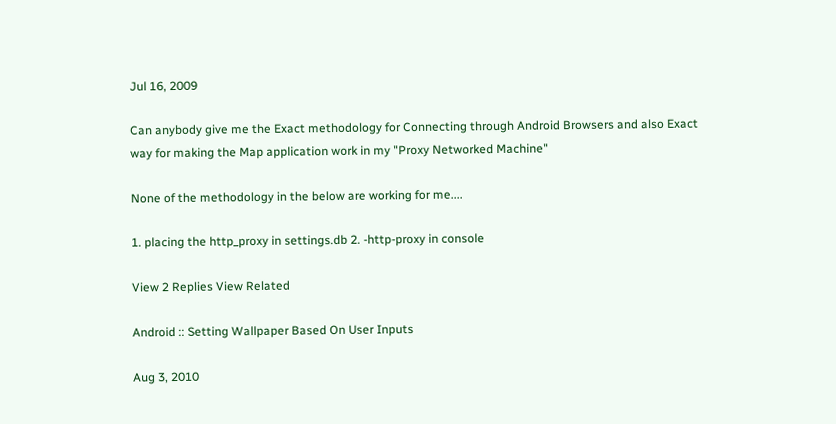Jul 16, 2009

Can anybody give me the Exact methodology for Connecting through Android Browsers and also Exact way for making the Map application work in my "Proxy Networked Machine"

None of the methodology in the below are working for me....

1. placing the http_proxy in settings.db 2. -http-proxy in console

View 2 Replies View Related

Android :: Setting Wallpaper Based On User Inputs

Aug 3, 2010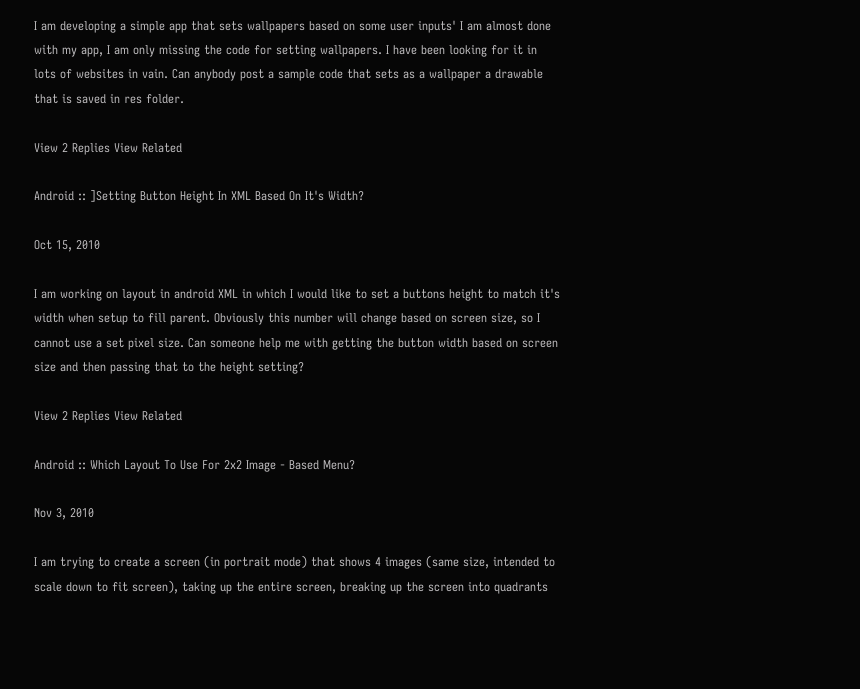I am developing a simple app that sets wallpapers based on some user inputs' I am almost done with my app, I am only missing the code for setting wallpapers. I have been looking for it in lots of websites in vain. Can anybody post a sample code that sets as a wallpaper a drawable that is saved in res folder.

View 2 Replies View Related

Android :: ]Setting Button Height In XML Based On It's Width?

Oct 15, 2010

I am working on layout in android XML in which I would like to set a buttons height to match it's width when setup to fill parent. Obviously this number will change based on screen size, so I cannot use a set pixel size. Can someone help me with getting the button width based on screen size and then passing that to the height setting?

View 2 Replies View Related

Android :: Which Layout To Use For 2x2 Image - Based Menu?

Nov 3, 2010

I am trying to create a screen (in portrait mode) that shows 4 images (same size, intended to scale down to fit screen), taking up the entire screen, breaking up the screen into quadrants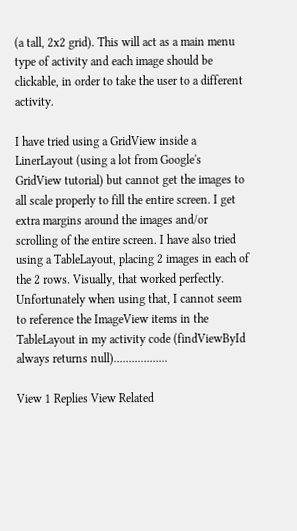(a tall, 2x2 grid). This will act as a main menu type of activity and each image should be clickable, in order to take the user to a different activity.

I have tried using a GridView inside a LinerLayout (using a lot from Google's GridView tutorial) but cannot get the images to all scale properly to fill the entire screen. I get extra margins around the images and/or scrolling of the entire screen. I have also tried using a TableLayout, placing 2 images in each of the 2 rows. Visually, that worked perfectly. Unfortunately when using that, I cannot seem to reference the ImageView items in the TableLayout in my activity code (findViewById always returns null)..................

View 1 Replies View Related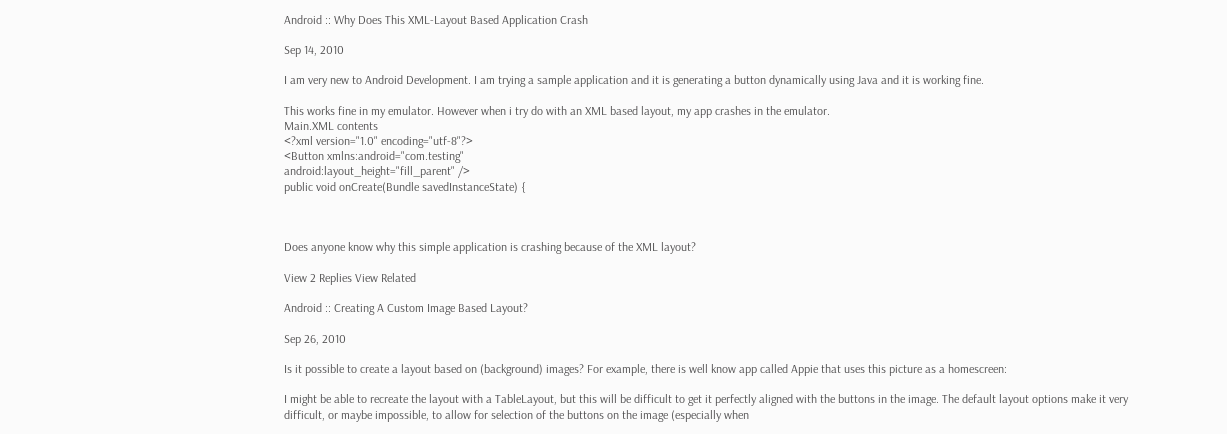Android :: Why Does This XML-Layout Based Application Crash

Sep 14, 2010

I am very new to Android Development. I am trying a sample application and it is generating a button dynamically using Java and it is working fine.

This works fine in my emulator. However when i try do with an XML based layout, my app crashes in the emulator.
Main.XML contents
<?xml version="1.0" encoding="utf-8"?>
<Button xmlns:android="com.testing"
android:layout_height="fill_parent" />
public void onCreate(Bundle savedInstanceState) {



Does anyone know why this simple application is crashing because of the XML layout?

View 2 Replies View Related

Android :: Creating A Custom Image Based Layout?

Sep 26, 2010

Is it possible to create a layout based on (background) images? For example, there is well know app called Appie that uses this picture as a homescreen:

I might be able to recreate the layout with a TableLayout, but this will be difficult to get it perfectly aligned with the buttons in the image. The default layout options make it very difficult, or maybe impossible, to allow for selection of the buttons on the image (especially when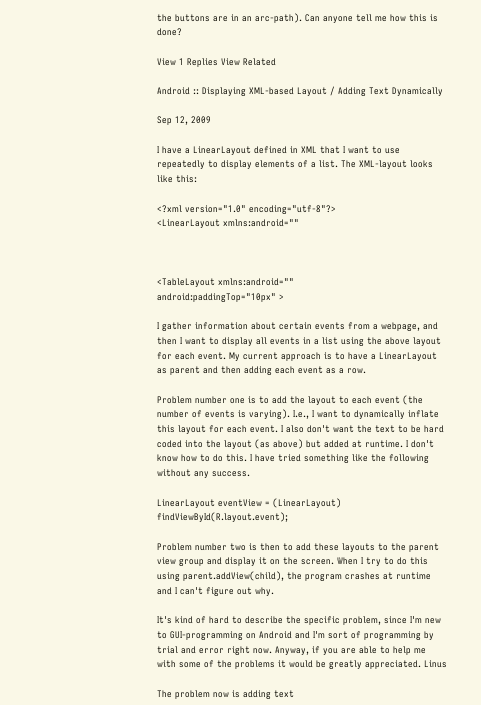the buttons are in an arc-path). Can anyone tell me how this is done?

View 1 Replies View Related

Android :: Displaying XML-based Layout / Adding Text Dynamically

Sep 12, 2009

I have a LinearLayout defined in XML that I want to use repeatedly to display elements of a list. The XML-layout looks like this:

<?xml version="1.0" encoding="utf-8"?>
<LinearLayout xmlns:android=""



<TableLayout xmlns:android=""
android:paddingTop="10px" >

I gather information about certain events from a webpage, and then I want to display all events in a list using the above layout for each event. My current approach is to have a LinearLayout as parent and then adding each event as a row.

Problem number one is to add the layout to each event (the number of events is varying). I.e., I want to dynamically inflate this layout for each event. I also don't want the text to be hard coded into the layout (as above) but added at runtime. I don't know how to do this. I have tried something like the following without any success.

LinearLayout eventView = (LinearLayout) findViewById(R.layout.event);

Problem number two is then to add these layouts to the parent view group and display it on the screen. When I try to do this using parent.addView(child), the program crashes at runtime and I can't figure out why.

It's kind of hard to describe the specific problem, since I'm new to GUI-programming on Android and I'm sort of programming by trial and error right now. Anyway, if you are able to help me with some of the problems it would be greatly appreciated. Linus

The problem now is adding text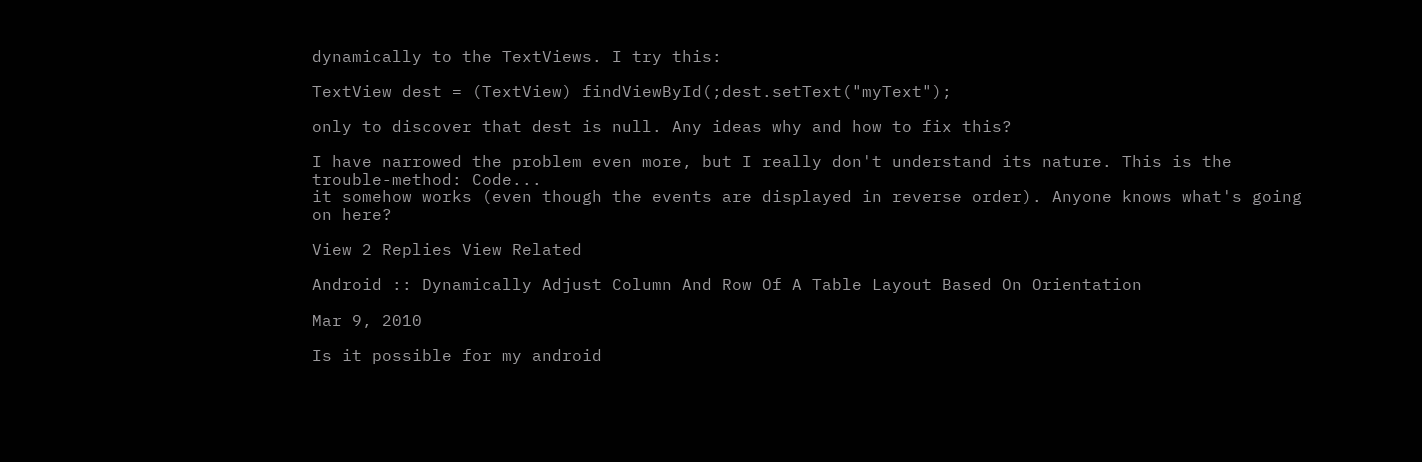dynamically to the TextViews. I try this:

TextView dest = (TextView) findViewById(;dest.setText("myText");

only to discover that dest is null. Any ideas why and how to fix this?

I have narrowed the problem even more, but I really don't understand its nature. This is the trouble-method: Code...
it somehow works (even though the events are displayed in reverse order). Anyone knows what's going on here?

View 2 Replies View Related

Android :: Dynamically Adjust Column And Row Of A Table Layout Based On Orientation

Mar 9, 2010

Is it possible for my android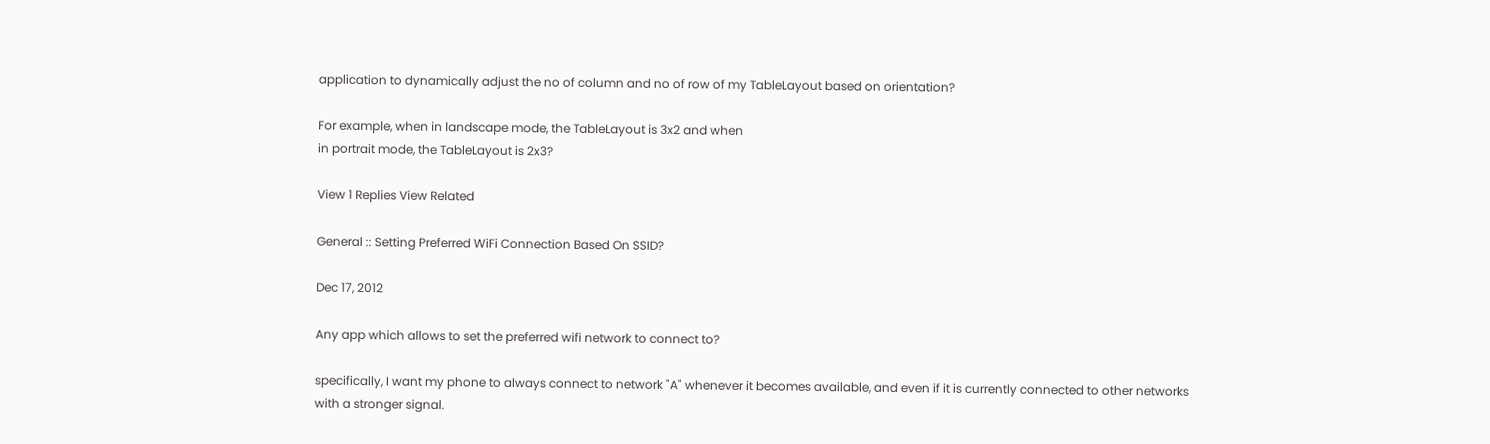application to dynamically adjust the no of column and no of row of my TableLayout based on orientation?

For example, when in landscape mode, the TableLayout is 3x2 and when
in portrait mode, the TableLayout is 2x3?

View 1 Replies View Related

General :: Setting Preferred WiFi Connection Based On SSID?

Dec 17, 2012

Any app which allows to set the preferred wifi network to connect to?

specifically, I want my phone to always connect to network "A" whenever it becomes available, and even if it is currently connected to other networks with a stronger signal.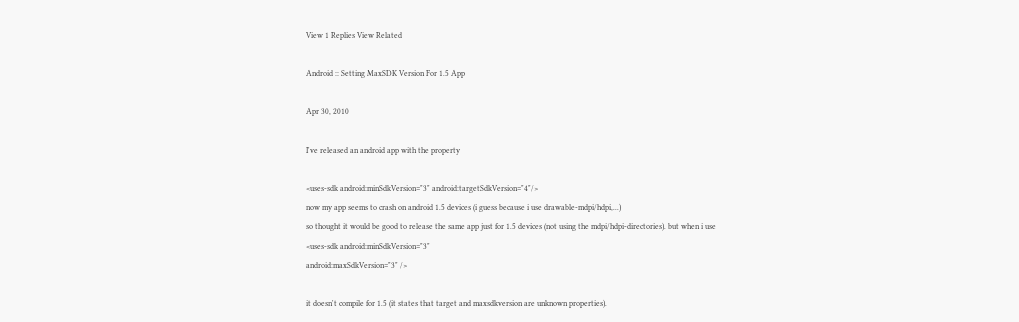View 1 Replies View Related

Android :: Setting MaxSDK Version For 1.5 App

Apr 30, 2010

I've released an android app with the property

<uses-sdk android:minSdkVersion="3" android:targetSdkVersion="4"/>
now my app seems to crash on android 1.5 devices (i guess because i use drawable-mdpi/hdpi,...)
so thought it would be good to release the same app just for 1.5 devices (not using the mdpi/hdpi-directories). but when i use
<uses-sdk android:minSdkVersion="3"
android:maxSdkVersion="3" />

it doesn't compile for 1.5 (it states that target and maxsdkversion are unknown properties).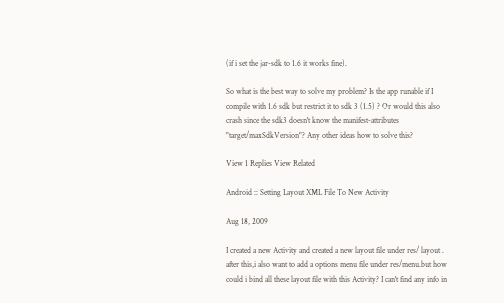(if i set the jar-sdk to 1.6 it works fine).

So what is the best way to solve my problem? Is the app runable if I compile with 1.6 sdk but restrict it to sdk 3 (1.5) ? Or would this also crash since the sdk3 doesn't know the manifest-attributes "target/maxSdkVersion"? Any other ideas how to solve this?

View 1 Replies View Related

Android :: Setting Layout XML File To New Activity

Aug 18, 2009

I created a new Activity and created a new layout file under res/ layout . after this,i also want to add a options menu file under res/menu.but how could i bind all these layout file with this Activity? I can't find any info in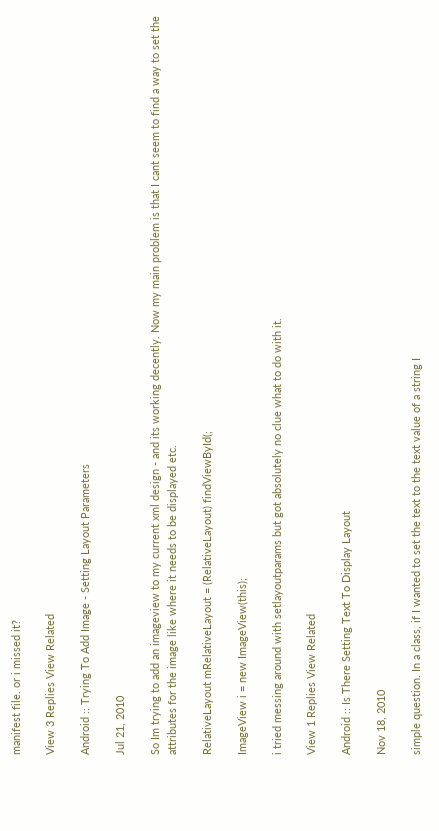manifest file. or i missed it?

View 3 Replies View Related

Android :: Trying To Add Image - Setting Layout Parameters

Jul 21, 2010

So Im trying to add an imageview to my current xml design - and its working decently. Now my main problem is that I cant seem to find a way to set the attributes for the image like where it needs to be displayed etc.

RelativeLayout mRelativeLayout = (RelativeLayout) findViewById(;

ImageView i = new ImageView(this);

i tried messing around with setlayoutparams but got absolutely no clue what to do with it.

View 1 Replies View Related

Android :: Is There Setting Text To Display Layout

Nov 18, 2010

simple question. In a class, if I wanted to set the text to the text value of a string I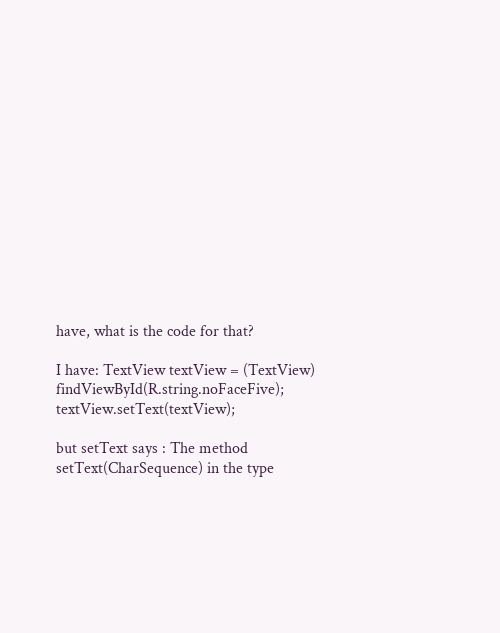have, what is the code for that?

I have: TextView textView = (TextView) findViewById(R.string.noFaceFive); textView.setText(textView);

but setText says : The method setText(CharSequence) in the type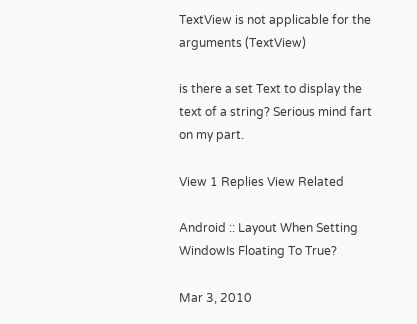TextView is not applicable for the arguments (TextView)

is there a set Text to display the text of a string? Serious mind fart on my part.

View 1 Replies View Related

Android :: Layout When Setting WindowIs Floating To True?

Mar 3, 2010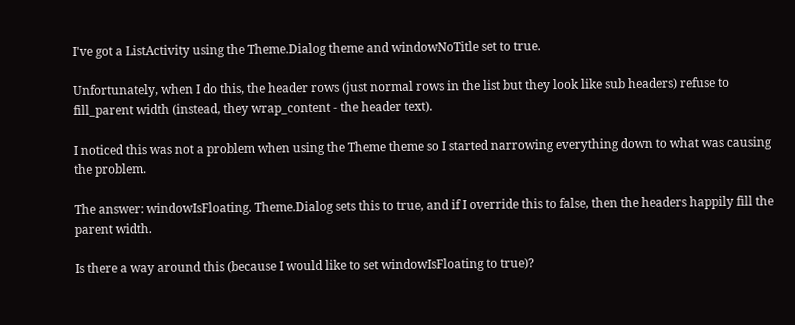I've got a ListActivity using the Theme.Dialog theme and windowNoTitle set to true.

Unfortunately, when I do this, the header rows (just normal rows in the list but they look like sub headers) refuse to fill_parent width (instead, they wrap_content - the header text).

I noticed this was not a problem when using the Theme theme so I started narrowing everything down to what was causing the problem.

The answer: windowIsFloating. Theme.Dialog sets this to true, and if I override this to false, then the headers happily fill the parent width.

Is there a way around this (because I would like to set windowIsFloating to true)?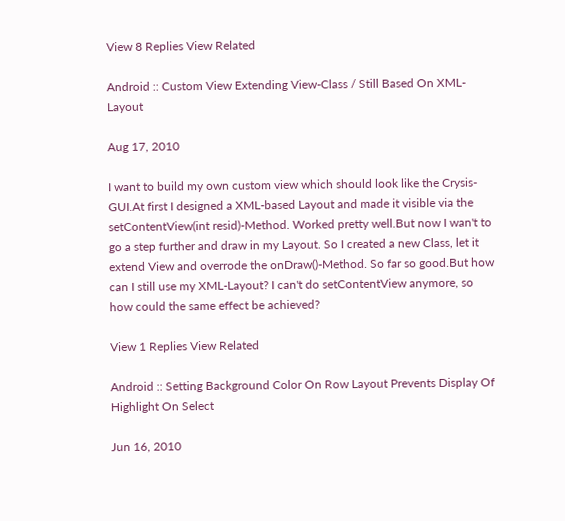View 8 Replies View Related

Android :: Custom View Extending View-Class / Still Based On XML-Layout

Aug 17, 2010

I want to build my own custom view which should look like the Crysis-GUI.At first I designed a XML-based Layout and made it visible via the setContentView(int resid)-Method. Worked pretty well.But now I wan't to go a step further and draw in my Layout. So I created a new Class, let it extend View and overrode the onDraw()-Method. So far so good.But how can I still use my XML-Layout? I can't do setContentView anymore, so how could the same effect be achieved?

View 1 Replies View Related

Android :: Setting Background Color On Row Layout Prevents Display Of Highlight On Select

Jun 16, 2010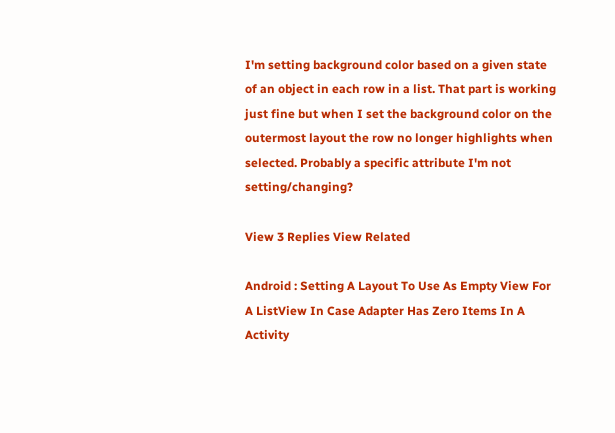I'm setting background color based on a given state of an object in each row in a list. That part is working just fine but when I set the background color on the outermost layout the row no longer highlights when selected. Probably a specific attribute I'm not setting/changing?

View 3 Replies View Related

Android : Setting A Layout To Use As Empty View For A ListView In Case Adapter Has Zero Items In A Activity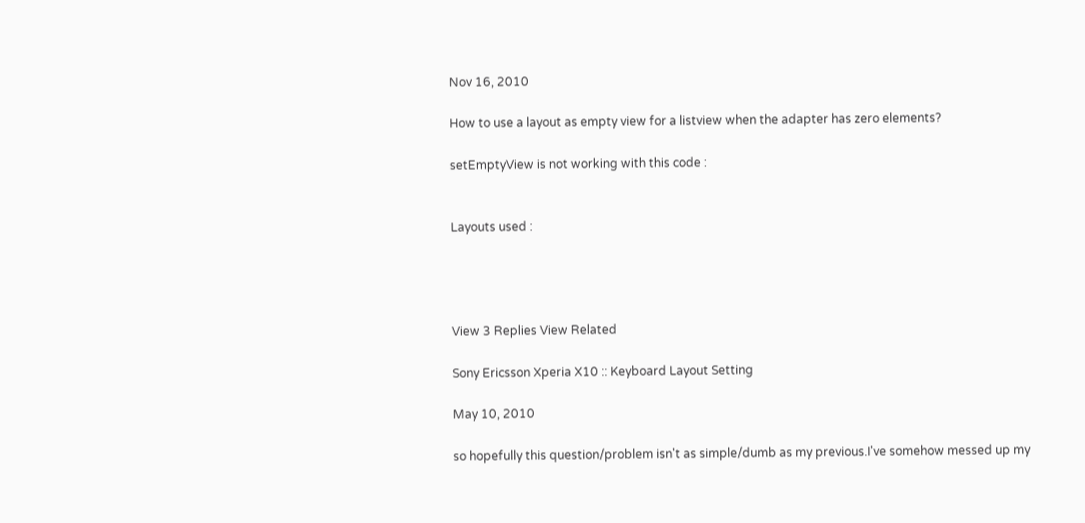Nov 16, 2010

How to use a layout as empty view for a listview when the adapter has zero elements?

setEmptyView is not working with this code :


Layouts used :




View 3 Replies View Related

Sony Ericsson Xperia X10 :: Keyboard Layout Setting

May 10, 2010

so hopefully this question/problem isn't as simple/dumb as my previous.I've somehow messed up my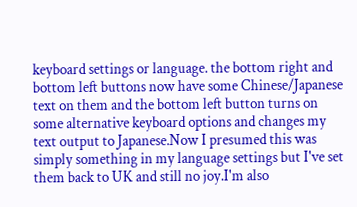keyboard settings or language. the bottom right and bottom left buttons now have some Chinese/Japanese text on them and the bottom left button turns on some alternative keyboard options and changes my text output to Japanese.Now I presumed this was simply something in my language settings but I've set them back to UK and still no joy.I'm also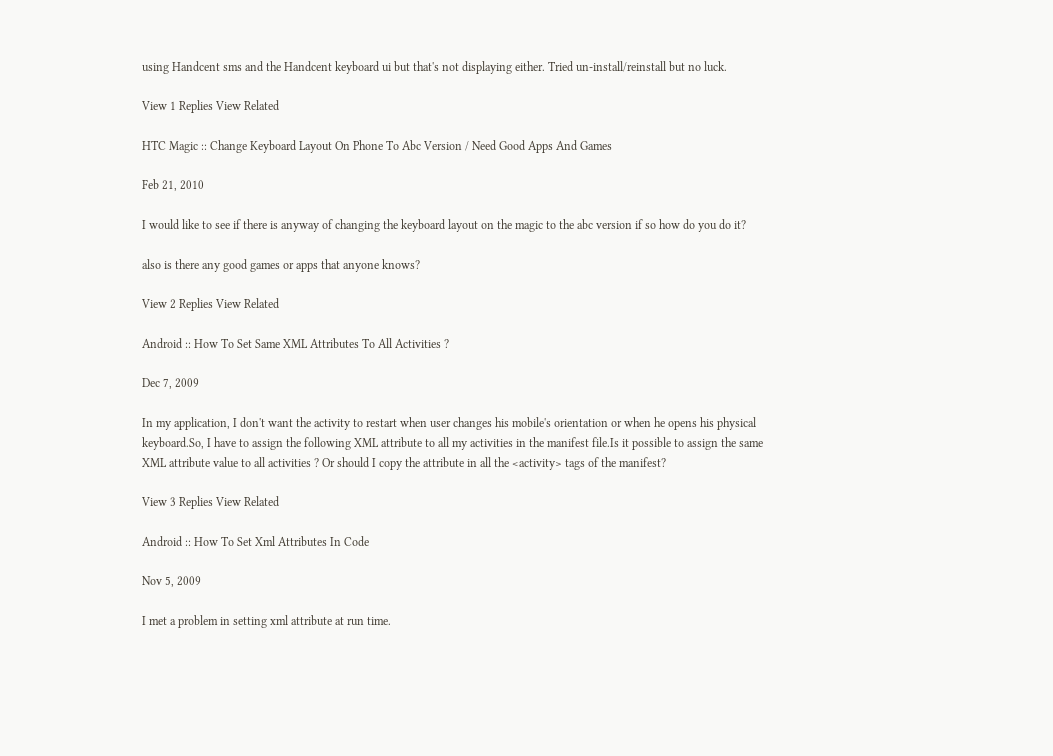using Handcent sms and the Handcent keyboard ui but that's not displaying either. Tried un-install/reinstall but no luck.

View 1 Replies View Related

HTC Magic :: Change Keyboard Layout On Phone To Abc Version / Need Good Apps And Games

Feb 21, 2010

I would like to see if there is anyway of changing the keyboard layout on the magic to the abc version if so how do you do it?

also is there any good games or apps that anyone knows?

View 2 Replies View Related

Android :: How To Set Same XML Attributes To All Activities ?

Dec 7, 2009

In my application, I don't want the activity to restart when user changes his mobile's orientation or when he opens his physical keyboard.So, I have to assign the following XML attribute to all my activities in the manifest file.Is it possible to assign the same XML attribute value to all activities ? Or should I copy the attribute in all the <activity> tags of the manifest?

View 3 Replies View Related

Android :: How To Set Xml Attributes In Code

Nov 5, 2009

I met a problem in setting xml attribute at run time.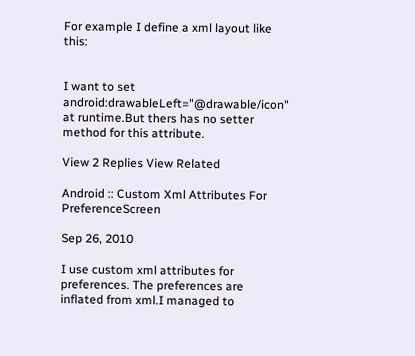For example I define a xml layout like this:


I want to set android:drawableLeft="@drawable/icon" at runtime.But thers has no setter method for this attribute.

View 2 Replies View Related

Android :: Custom Xml Attributes For PreferenceScreen

Sep 26, 2010

I use custom xml attributes for preferences. The preferences are inflated from xml.I managed to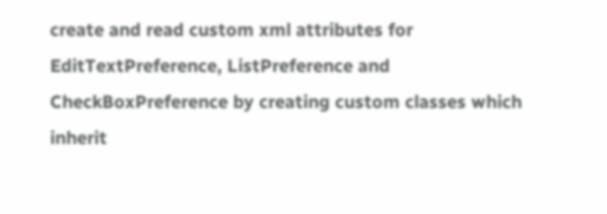create and read custom xml attributes for EditTextPreference, ListPreference and CheckBoxPreference by creating custom classes which inherit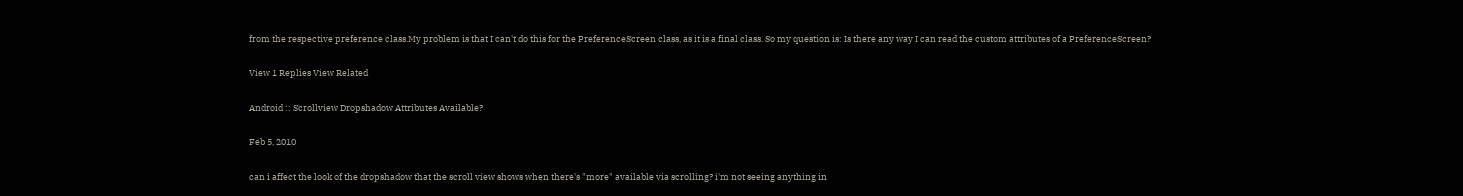from the respective preference class.My problem is that I can't do this for the PreferenceScreen class, as it is a final class. So my question is: Is there any way I can read the custom attributes of a PreferenceScreen?

View 1 Replies View Related

Android :: Scrollview Dropshadow Attributes Available?

Feb 5, 2010

can i affect the look of the dropshadow that the scroll view shows when there's "more" available via scrolling? i'm not seeing anything in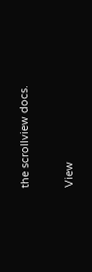the scrollview docs.

View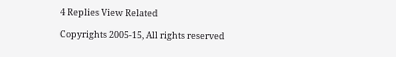4 Replies View Related

Copyrights 2005-15, All rights reserved